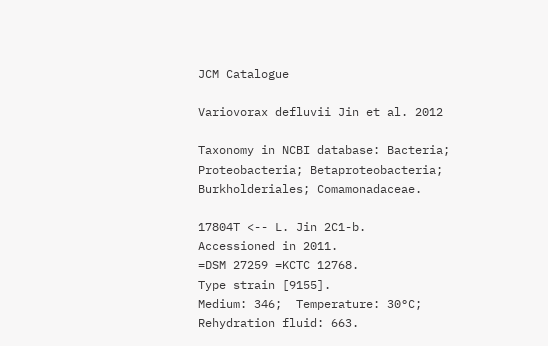JCM Catalogue

Variovorax defluvii Jin et al. 2012

Taxonomy in NCBI database: Bacteria; Proteobacteria; Betaproteobacteria; Burkholderiales; Comamonadaceae.

17804T <-- L. Jin 2C1-b.
Accessioned in 2011.
=DSM 27259 =KCTC 12768.
Type strain [9155].
Medium: 346;  Temperature: 30°C; Rehydration fluid: 663.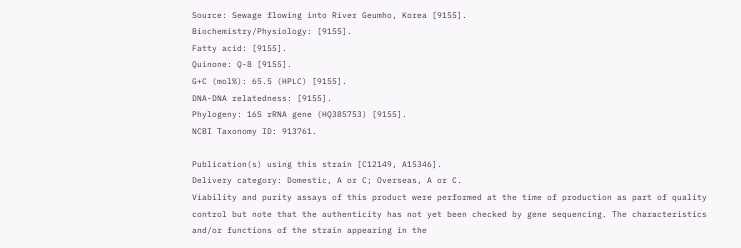Source: Sewage flowing into River Geumho, Korea [9155].
Biochemistry/Physiology: [9155].
Fatty acid: [9155].
Quinone: Q-8 [9155].
G+C (mol%): 65.5 (HPLC) [9155].
DNA-DNA relatedness: [9155].
Phylogeny: 16S rRNA gene (HQ385753) [9155].
NCBI Taxonomy ID: 913761.

Publication(s) using this strain [C12149, A15346].
Delivery category: Domestic, A or C; Overseas, A or C.
Viability and purity assays of this product were performed at the time of production as part of quality control but note that the authenticity has not yet been checked by gene sequencing. The characteristics and/or functions of the strain appearing in the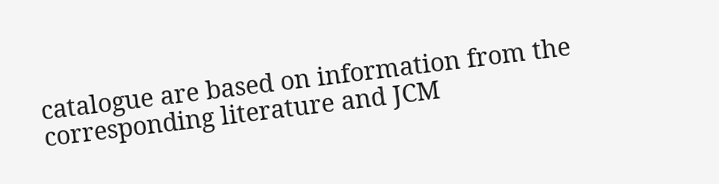catalogue are based on information from the corresponding literature and JCM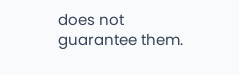does not guarantee them.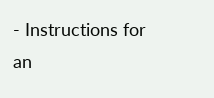- Instructions for an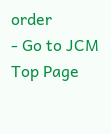order
- Go to JCM Top Page